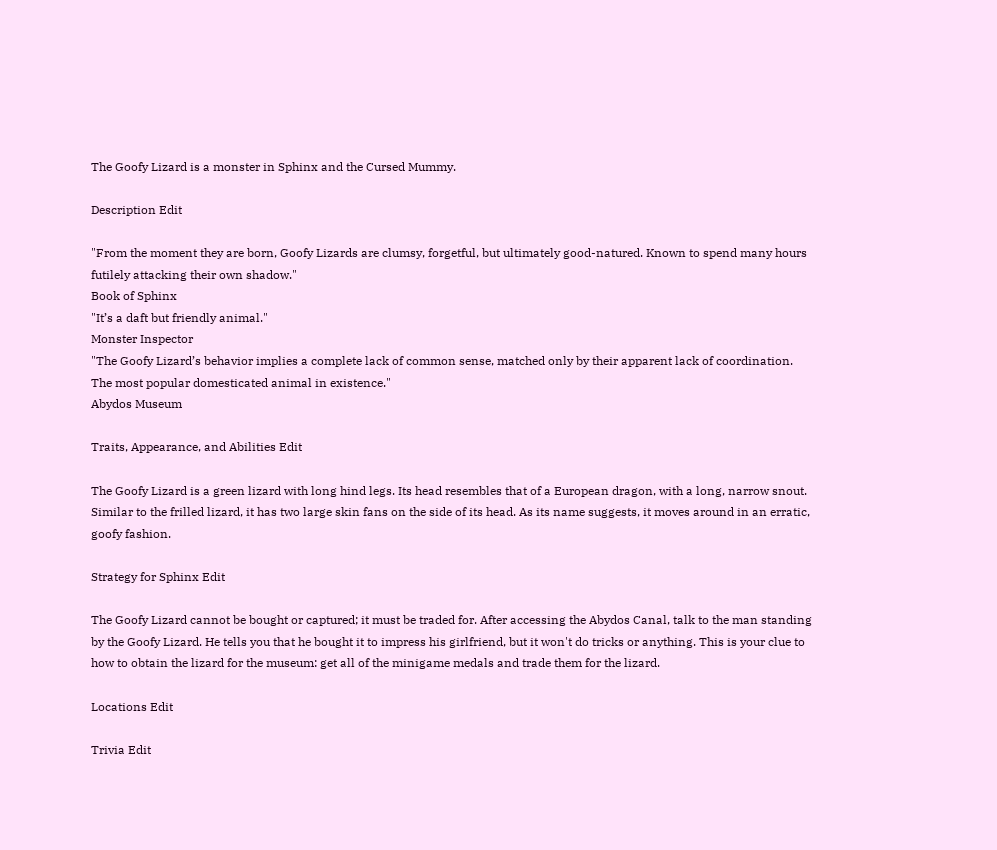The Goofy Lizard is a monster in Sphinx and the Cursed Mummy.

Description Edit

"From the moment they are born, Goofy Lizards are clumsy, forgetful, but ultimately good-natured. Known to spend many hours futilely attacking their own shadow."
Book of Sphinx
"It’s a daft but friendly animal."
Monster Inspector
"The Goofy Lizard’s behavior implies a complete lack of common sense, matched only by their apparent lack of coordination. The most popular domesticated animal in existence."
Abydos Museum

Traits, Appearance, and Abilities Edit

The Goofy Lizard is a green lizard with long hind legs. Its head resembles that of a European dragon, with a long, narrow snout. Similar to the frilled lizard, it has two large skin fans on the side of its head. As its name suggests, it moves around in an erratic, goofy fashion.

Strategy for Sphinx Edit

The Goofy Lizard cannot be bought or captured; it must be traded for. After accessing the Abydos Canal, talk to the man standing by the Goofy Lizard. He tells you that he bought it to impress his girlfriend, but it won't do tricks or anything. This is your clue to how to obtain the lizard for the museum: get all of the minigame medals and trade them for the lizard.

Locations Edit

Trivia Edit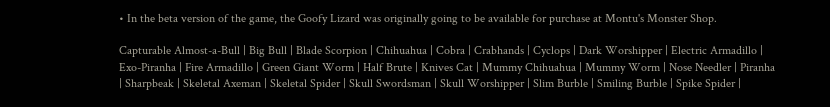• In the beta version of the game, the Goofy Lizard was originally going to be available for purchase at Montu's Monster Shop.

Capturable Almost-a-Bull | Big Bull | Blade Scorpion | Chihuahua | Cobra | Crabhands | Cyclops | Dark Worshipper | Electric Armadillo | Exo-Piranha | Fire Armadillo | Green Giant Worm | Half Brute | Knives Cat | Mummy Chihuahua | Mummy Worm | Nose Needler | Piranha | Sharpbeak | Skeletal Axeman | Skeletal Spider | Skull Swordsman | Skull Worshipper | Slim Burble | Smiling Burble | Spike Spider |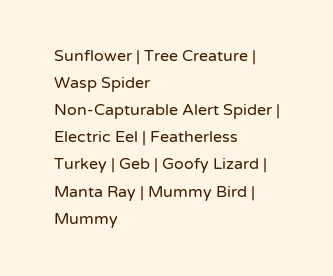Sunflower | Tree Creature | Wasp Spider
Non-Capturable Alert Spider | Electric Eel | Featherless Turkey | Geb | Goofy Lizard | Manta Ray | Mummy Bird | Mummy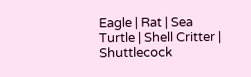Eagle | Rat | Sea Turtle | Shell Critter | Shuttlecock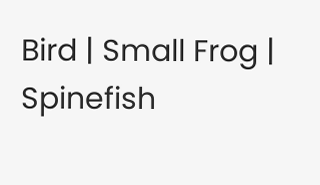Bird | Small Frog | Spinefish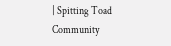| Spitting Toad
Community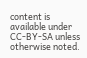content is available under CC-BY-SA unless otherwise noted.